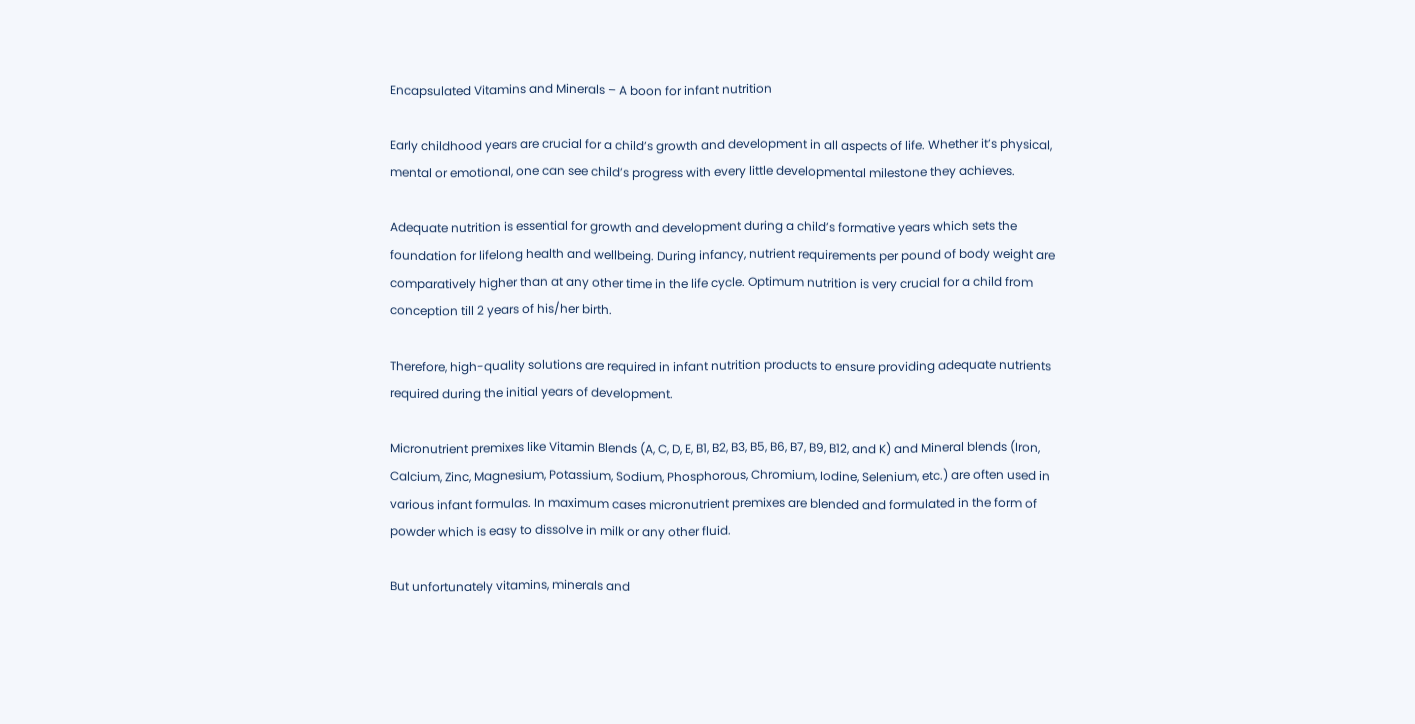Encapsulated Vitamins and Minerals – A boon for infant nutrition

Early childhood years are crucial for a child’s growth and development in all aspects of life. Whether it’s physical, mental or emotional, one can see child’s progress with every little developmental milestone they achieves.

Adequate nutrition is essential for growth and development during a child’s formative years which sets the foundation for lifelong health and wellbeing. During infancy, nutrient requirements per pound of body weight are comparatively higher than at any other time in the life cycle. Optimum nutrition is very crucial for a child from conception till 2 years of his/her birth.

Therefore, high-quality solutions are required in infant nutrition products to ensure providing adequate nutrients required during the initial years of development.

Micronutrient premixes like Vitamin Blends (A, C, D, E, B1, B2, B3, B5, B6, B7, B9, B12, and K) and Mineral blends (Iron, Calcium, Zinc, Magnesium, Potassium, Sodium, Phosphorous, Chromium, Iodine, Selenium, etc.) are often used in various infant formulas. In maximum cases micronutrient premixes are blended and formulated in the form of powder which is easy to dissolve in milk or any other fluid.

But unfortunately vitamins, minerals and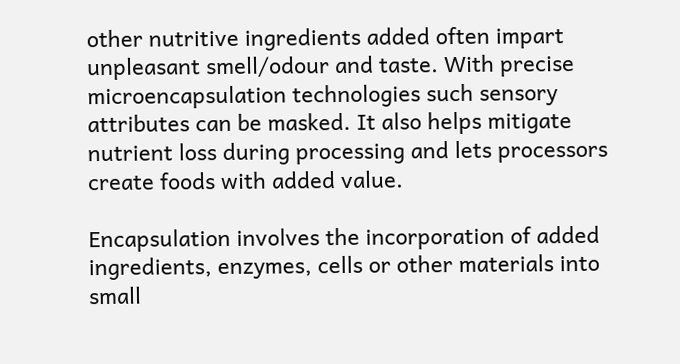other nutritive ingredients added often impart unpleasant smell/odour and taste. With precise microencapsulation technologies such sensory attributes can be masked. It also helps mitigate nutrient loss during processing and lets processors create foods with added value.

Encapsulation involves the incorporation of added ingredients, enzymes, cells or other materials into small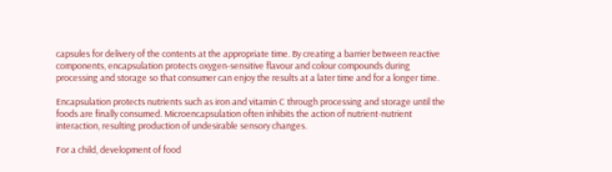capsules for delivery of the contents at the appropriate time. By creating a barrier between reactive components, encapsulation protects oxygen-sensitive flavour and colour compounds during processing and storage so that consumer can enjoy the results at a later time and for a longer time.

Encapsulation protects nutrients such as iron and vitamin C through processing and storage until the foods are finally consumed. Microencapsulation often inhibits the action of nutrient-nutrient interaction, resulting production of undesirable sensory changes.

For a child, development of food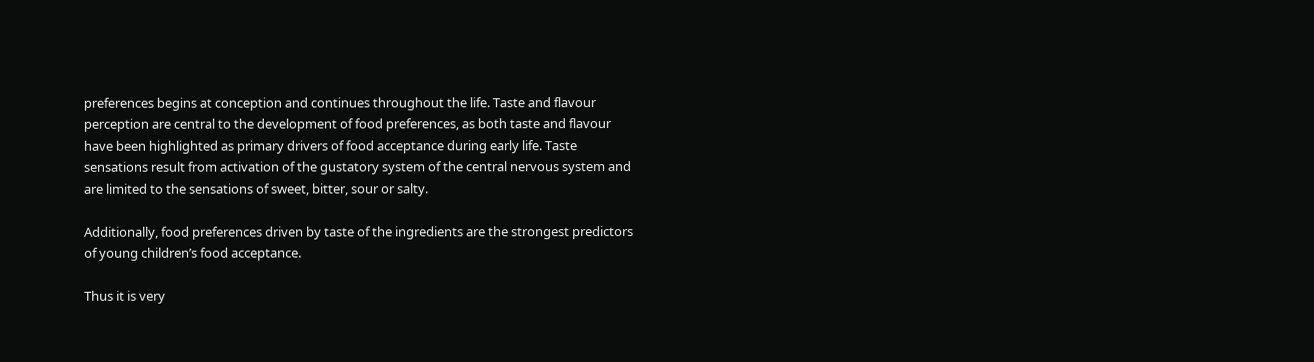preferences begins at conception and continues throughout the life. Taste and flavour perception are central to the development of food preferences, as both taste and flavour have been highlighted as primary drivers of food acceptance during early life. Taste sensations result from activation of the gustatory system of the central nervous system and are limited to the sensations of sweet, bitter, sour or salty.

Additionally, food preferences driven by taste of the ingredients are the strongest predictors of young children’s food acceptance.

Thus it is very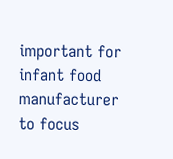important for infant food manufacturer to focus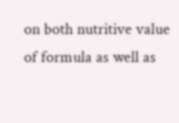on both nutritive value of formula as well as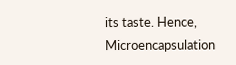its taste. Hence, Microencapsulation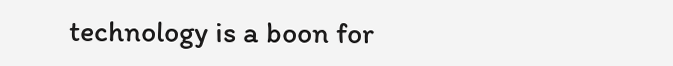technology is a boon for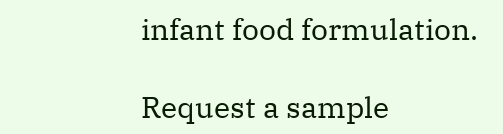infant food formulation.

Request a sample